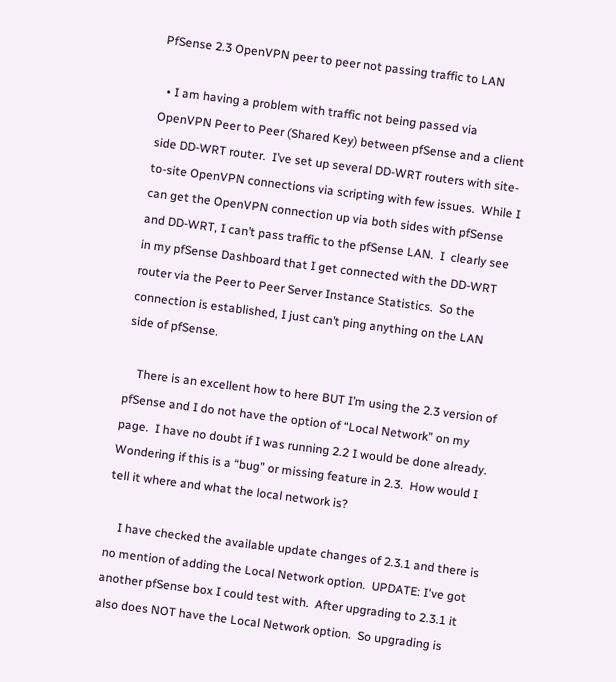PfSense 2.3 OpenVPN peer to peer not passing traffic to LAN

  • I am having a problem with traffic not being passed via OpenVPN Peer to Peer (Shared Key) between pfSense and a client side DD-WRT router.  I’ve set up several DD-WRT routers with site-to-site OpenVPN connections via scripting with few issues.  While I can get the OpenVPN connection up via both sides with pfSense and DD-WRT, I can’t pass traffic to the pfSense LAN.  I  clearly see in my pfSense Dashboard that I get connected with the DD-WRT router via the Peer to Peer Server Instance Statistics.  So the connection is established, I just can’t ping anything on the LAN side of pfSense.

    There is an excellent how to here BUT I’m using the 2.3 version of pfSense and I do not have the option of “Local Network” on my page.  I have no doubt if I was running 2.2 I would be done already.  Wondering if this is a “bug” or missing feature in 2.3.  How would I tell it where and what the local network is?

    I have checked the available update changes of 2.3.1 and there is no mention of adding the Local Network option.  UPDATE: I've got another pfSense box I could test with.  After upgrading to 2.3.1 it also does NOT have the Local Network option.  So upgrading is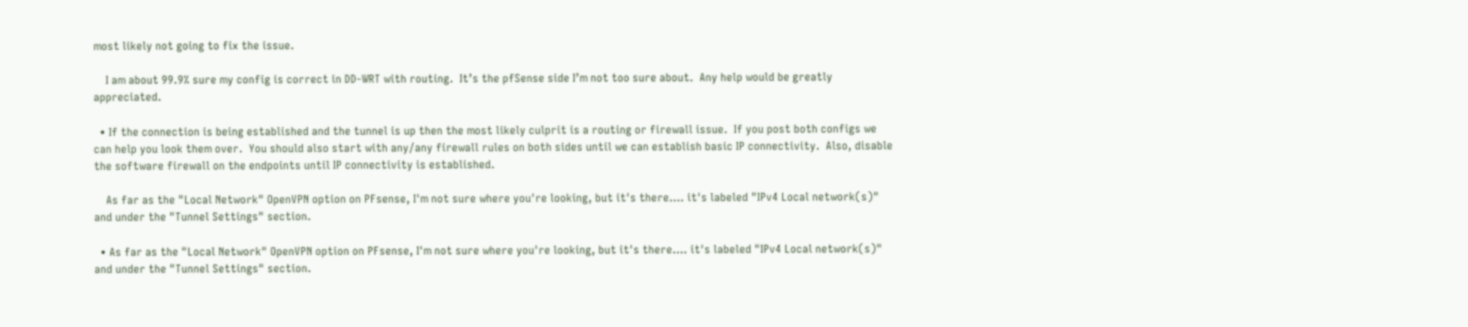most likely not going to fix the issue.

    I am about 99.9% sure my config is correct in DD-WRT with routing.  It’s the pfSense side I’m not too sure about.  Any help would be greatly appreciated.

  • If the connection is being established and the tunnel is up then the most likely culprit is a routing or firewall issue.  If you post both configs we can help you look them over.  You should also start with any/any firewall rules on both sides until we can establish basic IP connectivity.  Also, disable the software firewall on the endpoints until IP connectivity is established.

    As far as the "Local Network" OpenVPN option on PFsense, I'm not sure where you're looking, but it's there…. it's labeled "IPv4 Local network(s)" and under the "Tunnel Settings" section.

  • As far as the "Local Network" OpenVPN option on PFsense, I'm not sure where you're looking, but it's there…. it's labeled "IPv4 Local network(s)" and under the "Tunnel Settings" section.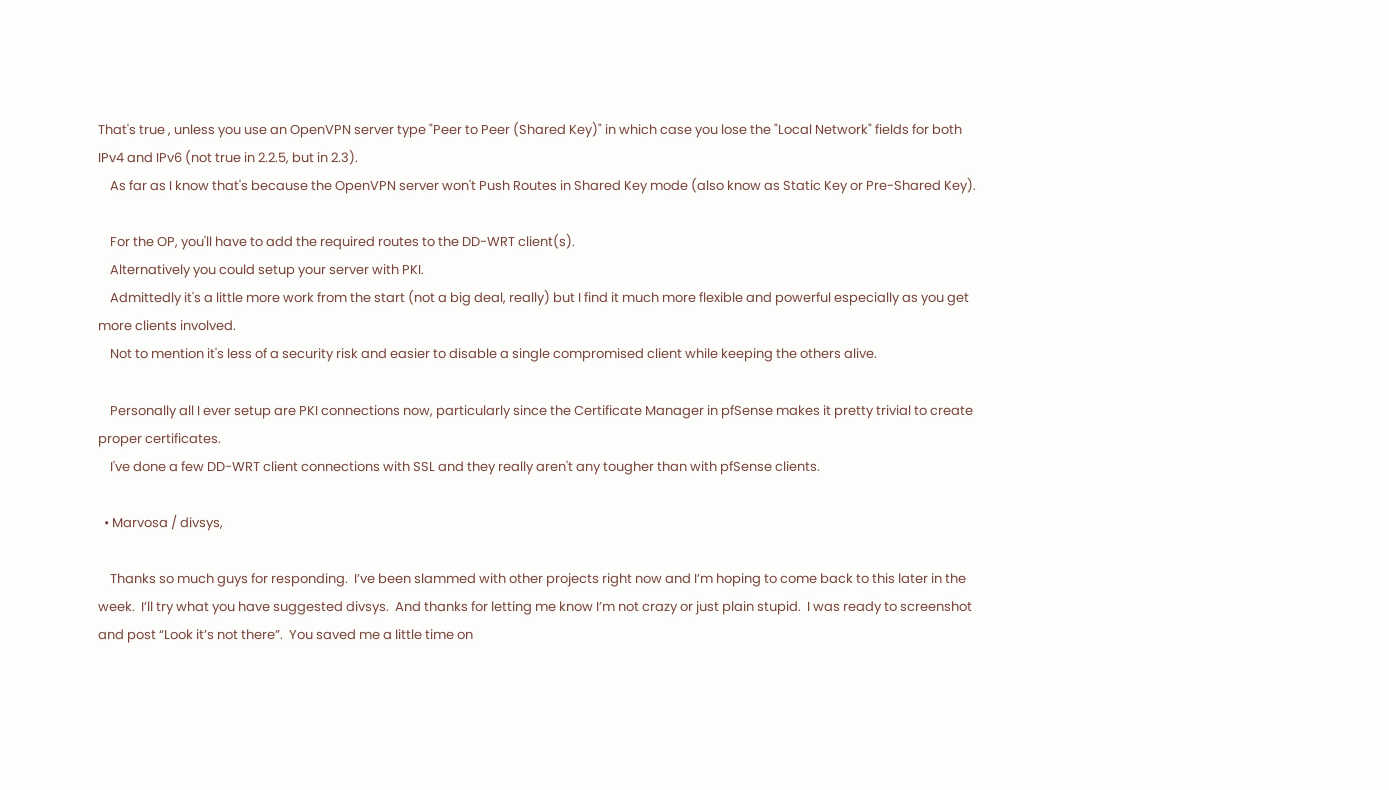That's true , unless you use an OpenVPN server type "Peer to Peer (Shared Key)" in which case you lose the "Local Network" fields for both IPv4 and IPv6 (not true in 2.2.5, but in 2.3).
    As far as I know that's because the OpenVPN server won't Push Routes in Shared Key mode (also know as Static Key or Pre-Shared Key).

    For the OP, you'll have to add the required routes to the DD-WRT client(s).
    Alternatively you could setup your server with PKI.
    Admittedly it's a little more work from the start (not a big deal, really) but I find it much more flexible and powerful especially as you get more clients involved.
    Not to mention it's less of a security risk and easier to disable a single compromised client while keeping the others alive.

    Personally all I ever setup are PKI connections now, particularly since the Certificate Manager in pfSense makes it pretty trivial to create proper certificates.
    I've done a few DD-WRT client connections with SSL and they really aren't any tougher than with pfSense clients.

  • Marvosa / divsys,

    Thanks so much guys for responding.  I’ve been slammed with other projects right now and I’m hoping to come back to this later in the week.  I’ll try what you have suggested divsys.  And thanks for letting me know I’m not crazy or just plain stupid.  I was ready to screenshot and post “Look it’s not there”.  You saved me a little time on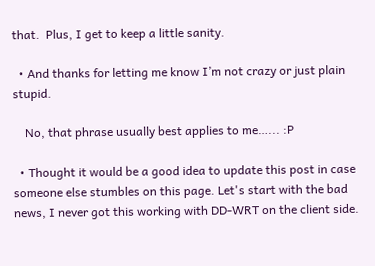that.  Plus, I get to keep a little sanity.

  • And thanks for letting me know I’m not crazy or just plain stupid.

    No, that phrase usually best applies to me…... :P

  • Thought it would be a good idea to update this post in case someone else stumbles on this page. Let's start with the bad news, I never got this working with DD-WRT on the client side.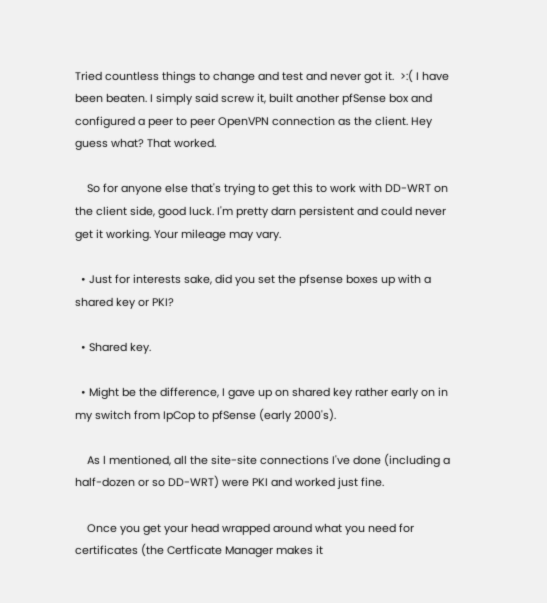Tried countless things to change and test and never got it.  >:( I have been beaten. I simply said screw it, built another pfSense box and configured a peer to peer OpenVPN connection as the client. Hey guess what? That worked.

    So for anyone else that's trying to get this to work with DD-WRT on the client side, good luck. I'm pretty darn persistent and could never get it working. Your mileage may vary.

  • Just for interests sake, did you set the pfsense boxes up with a shared key or PKI?

  • Shared key.

  • Might be the difference, I gave up on shared key rather early on in my switch from IpCop to pfSense (early 2000's).

    As l mentioned, all the site-site connections I've done (including a half-dozen or so DD-WRT) were PKI and worked just fine.

    Once you get your head wrapped around what you need for certificates (the Certficate Manager makes it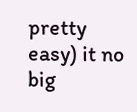pretty easy) it no big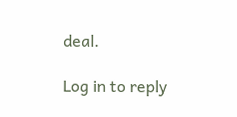deal.

Log in to reply